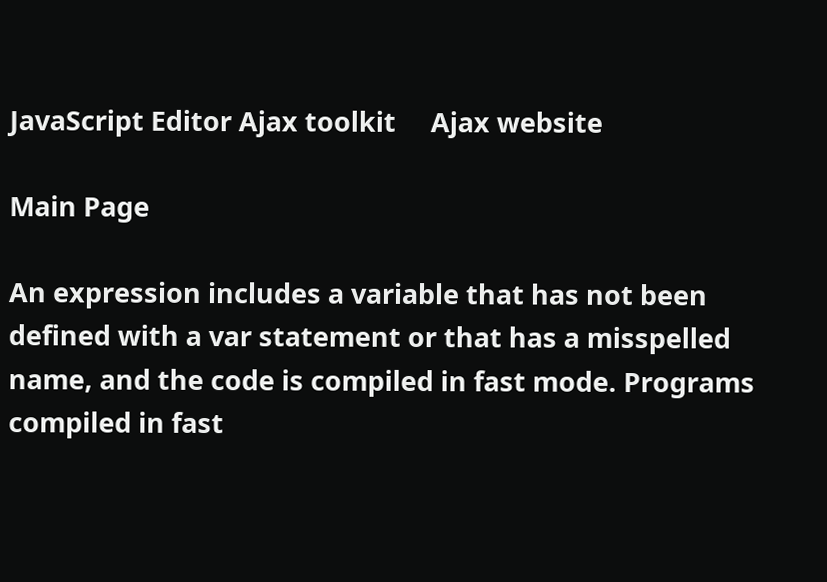JavaScript Editor Ajax toolkit     Ajax website

Main Page

An expression includes a variable that has not been defined with a var statement or that has a misspelled name, and the code is compiled in fast mode. Programs compiled in fast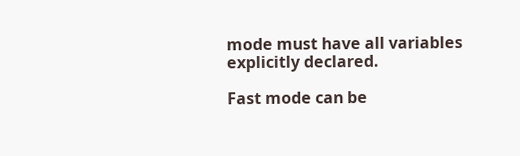mode must have all variables explicitly declared.

Fast mode can be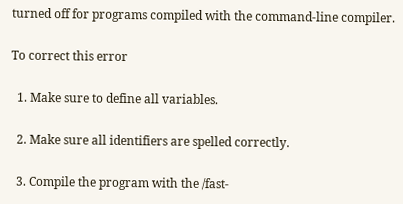turned off for programs compiled with the command-line compiler.

To correct this error

  1. Make sure to define all variables.

  2. Make sure all identifiers are spelled correctly.

  3. Compile the program with the /fast-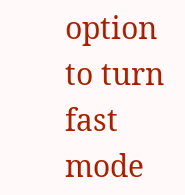option to turn fast mode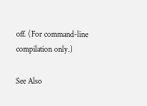off. (For command-line compilation only.)

See Also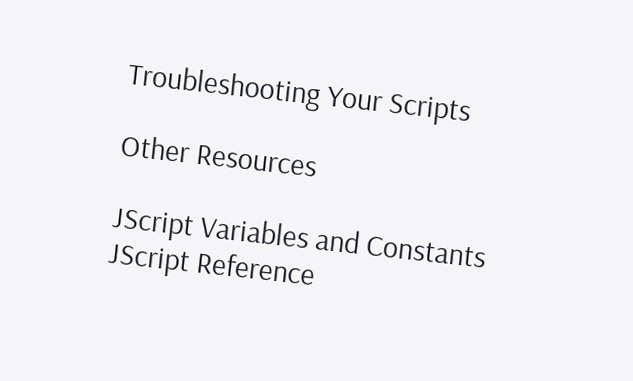Troubleshooting Your Scripts

Other Resources

JScript Variables and Constants
JScript Reference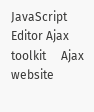JavaScript Editor Ajax toolkit     Ajax website